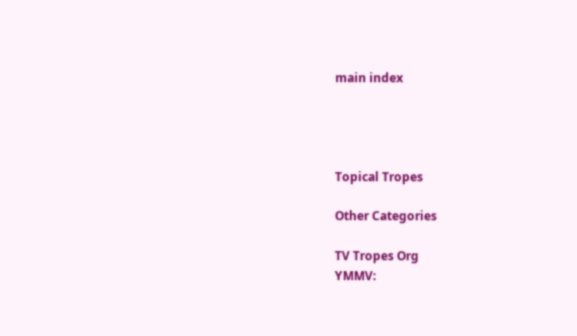main index




Topical Tropes

Other Categories

TV Tropes Org
YMMV: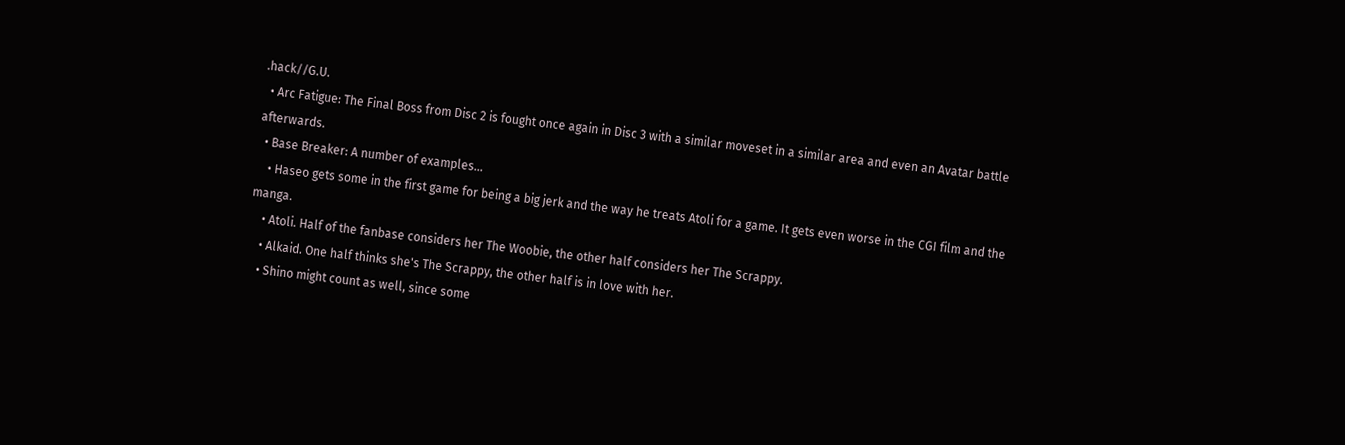.hack//G.U.
  • Arc Fatigue: The Final Boss from Disc 2 is fought once again in Disc 3 with a similar moveset in a similar area and even an Avatar battle afterwards.
  • Base Breaker: A number of examples...
    • Haseo gets some in the first game for being a big jerk and the way he treats Atoli for a game. It gets even worse in the CGI film and the manga.
    • Atoli. Half of the fanbase considers her The Woobie, the other half considers her The Scrappy.
    • Alkaid. One half thinks she's The Scrappy, the other half is in love with her.
    • Shino might count as well, since some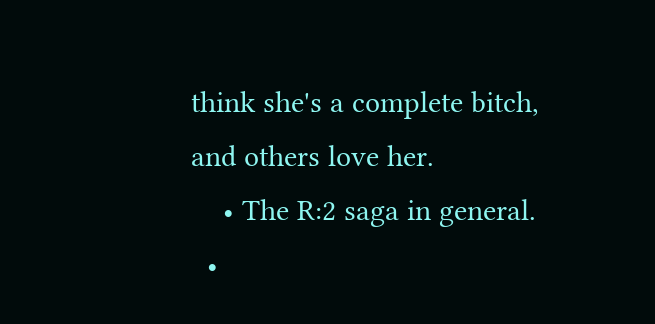think she's a complete bitch, and others love her.
    • The R:2 saga in general.
  •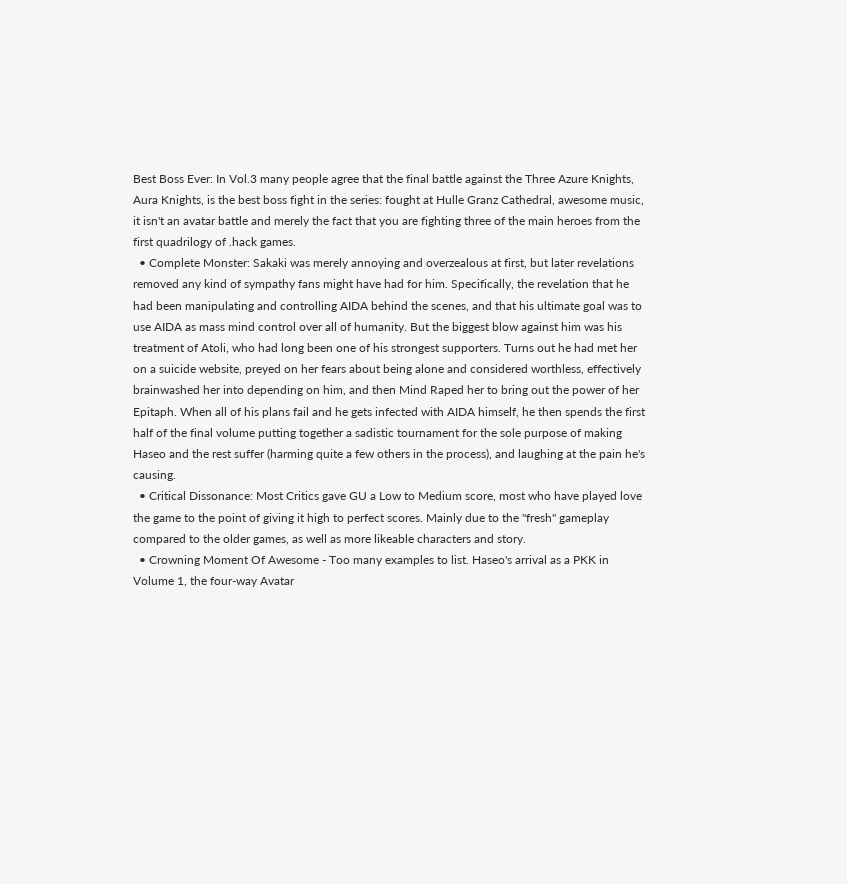Best Boss Ever: In Vol.3 many people agree that the final battle against the Three Azure Knights, Aura Knights, is the best boss fight in the series: fought at Hulle Granz Cathedral, awesome music, it isn't an avatar battle and merely the fact that you are fighting three of the main heroes from the first quadrilogy of .hack games.
  • Complete Monster: Sakaki was merely annoying and overzealous at first, but later revelations removed any kind of sympathy fans might have had for him. Specifically, the revelation that he had been manipulating and controlling AIDA behind the scenes, and that his ultimate goal was to use AIDA as mass mind control over all of humanity. But the biggest blow against him was his treatment of Atoli, who had long been one of his strongest supporters. Turns out he had met her on a suicide website, preyed on her fears about being alone and considered worthless, effectively brainwashed her into depending on him, and then Mind Raped her to bring out the power of her Epitaph. When all of his plans fail and he gets infected with AIDA himself, he then spends the first half of the final volume putting together a sadistic tournament for the sole purpose of making Haseo and the rest suffer (harming quite a few others in the process), and laughing at the pain he's causing.
  • Critical Dissonance: Most Critics gave GU a Low to Medium score, most who have played love the game to the point of giving it high to perfect scores. Mainly due to the "fresh" gameplay compared to the older games, as well as more likeable characters and story.
  • Crowning Moment Of Awesome - Too many examples to list. Haseo's arrival as a PKK in Volume 1, the four-way Avatar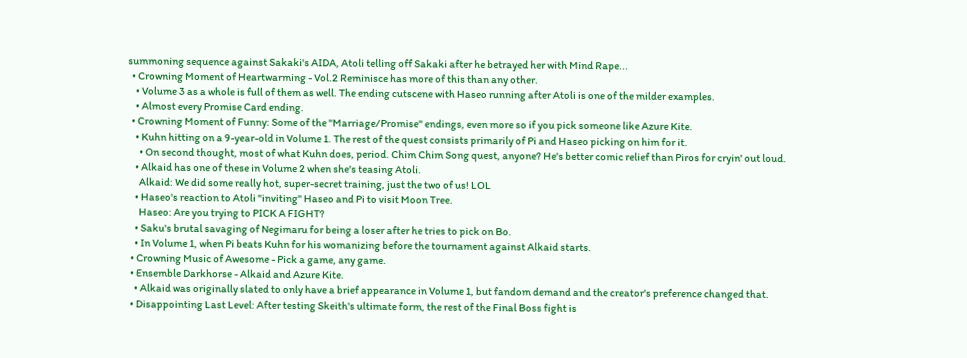summoning sequence against Sakaki's AIDA, Atoli telling off Sakaki after he betrayed her with Mind Rape...
  • Crowning Moment of Heartwarming - Vol.2 Reminisce has more of this than any other.
    • Volume 3 as a whole is full of them as well. The ending cutscene with Haseo running after Atoli is one of the milder examples.
    • Almost every Promise Card ending.
  • Crowning Moment of Funny: Some of the "Marriage/Promise" endings, even more so if you pick someone like Azure Kite.
    • Kuhn hitting on a 9-year-old in Volume 1. The rest of the quest consists primarily of Pi and Haseo picking on him for it.
      • On second thought, most of what Kuhn does, period. Chim Chim Song quest, anyone? He's better comic relief than Piros for cryin' out loud.
    • Alkaid has one of these in Volume 2 when she's teasing Atoli.
      Alkaid: We did some really hot, super-secret training, just the two of us! LOL
    • Haseo's reaction to Atoli "inviting" Haseo and Pi to visit Moon Tree.
      Haseo: Are you trying to PICK A FIGHT?
    • Saku's brutal savaging of Negimaru for being a loser after he tries to pick on Bo.
    • In Volume 1, when Pi beats Kuhn for his womanizing before the tournament against Alkaid starts.
  • Crowning Music of Awesome - Pick a game, any game.
  • Ensemble Darkhorse - Alkaid and Azure Kite.
    • Alkaid was originally slated to only have a brief appearance in Volume 1, but fandom demand and the creator's preference changed that.
  • Disappointing Last Level: After testing Skeith's ultimate form, the rest of the Final Boss fight is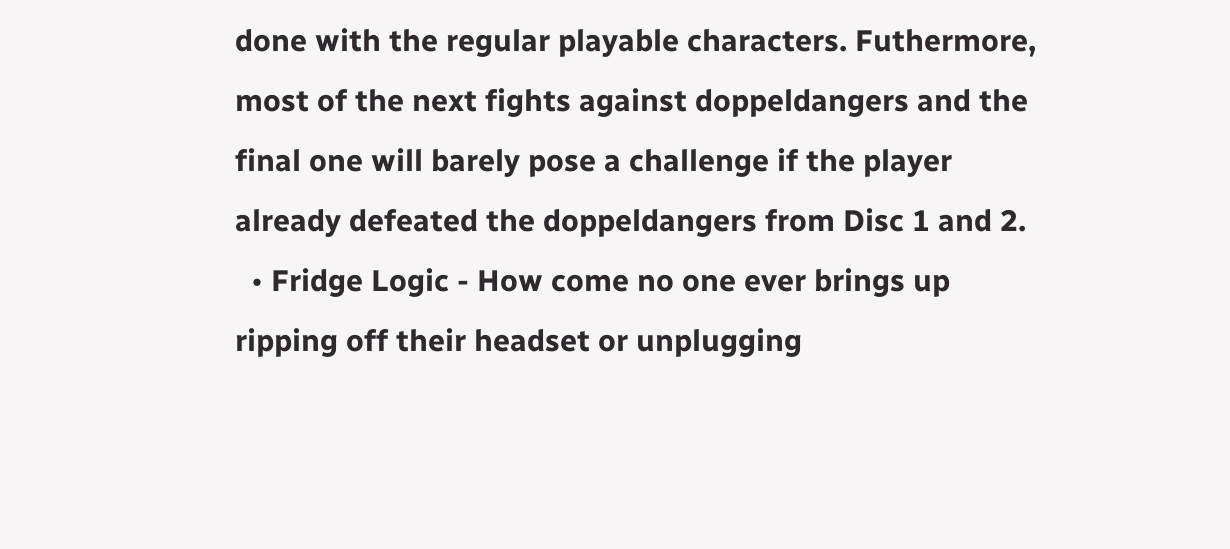done with the regular playable characters. Futhermore, most of the next fights against doppeldangers and the final one will barely pose a challenge if the player already defeated the doppeldangers from Disc 1 and 2.
  • Fridge Logic - How come no one ever brings up ripping off their headset or unplugging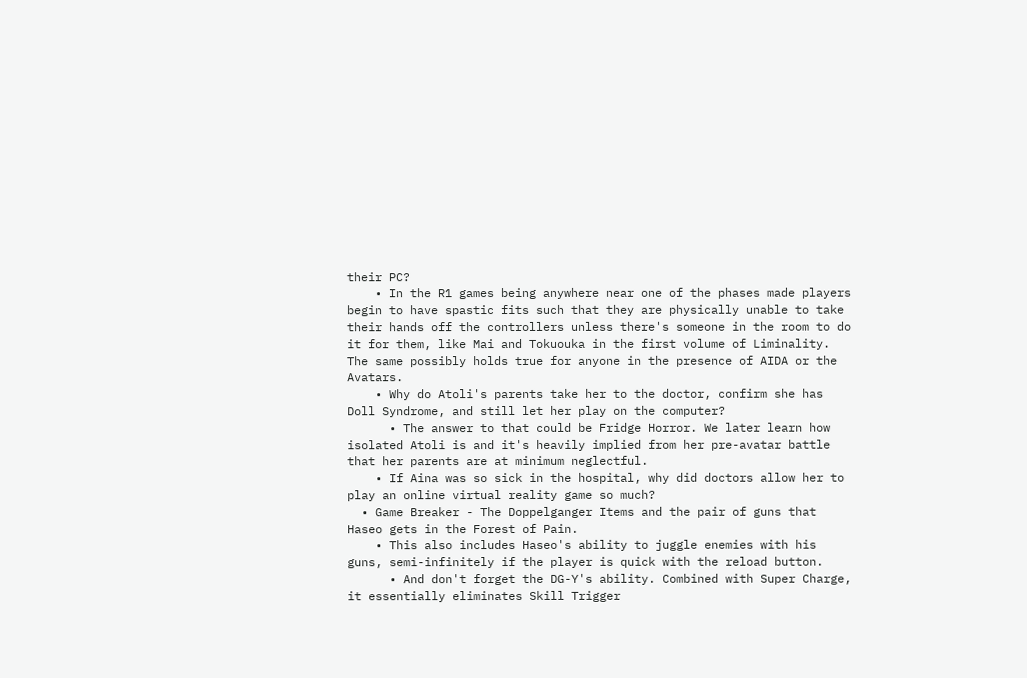their PC?
    • In the R1 games being anywhere near one of the phases made players begin to have spastic fits such that they are physically unable to take their hands off the controllers unless there's someone in the room to do it for them, like Mai and Tokuouka in the first volume of Liminality. The same possibly holds true for anyone in the presence of AIDA or the Avatars.
    • Why do Atoli's parents take her to the doctor, confirm she has Doll Syndrome, and still let her play on the computer?
      • The answer to that could be Fridge Horror. We later learn how isolated Atoli is and it's heavily implied from her pre-avatar battle that her parents are at minimum neglectful.
    • If Aina was so sick in the hospital, why did doctors allow her to play an online virtual reality game so much?
  • Game Breaker - The Doppelganger Items and the pair of guns that Haseo gets in the Forest of Pain.
    • This also includes Haseo's ability to juggle enemies with his guns, semi-infinitely if the player is quick with the reload button.
      • And don't forget the DG-Y's ability. Combined with Super Charge, it essentially eliminates Skill Trigger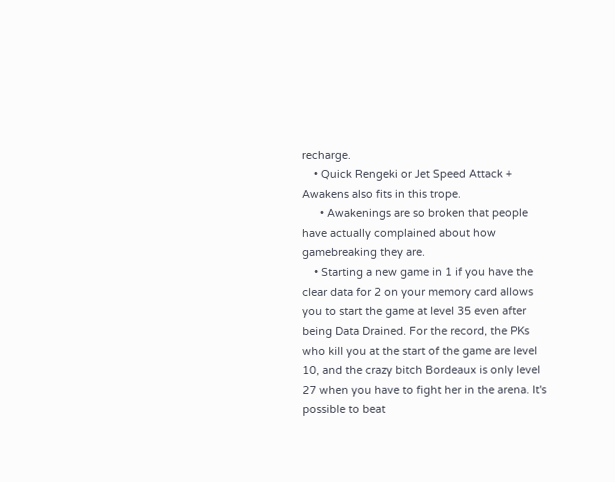recharge.
    • Quick Rengeki or Jet Speed Attack + Awakens also fits in this trope.
      • Awakenings are so broken that people have actually complained about how gamebreaking they are.
    • Starting a new game in 1 if you have the clear data for 2 on your memory card allows you to start the game at level 35 even after being Data Drained. For the record, the PKs who kill you at the start of the game are level 10, and the crazy bitch Bordeaux is only level 27 when you have to fight her in the arena. It's possible to beat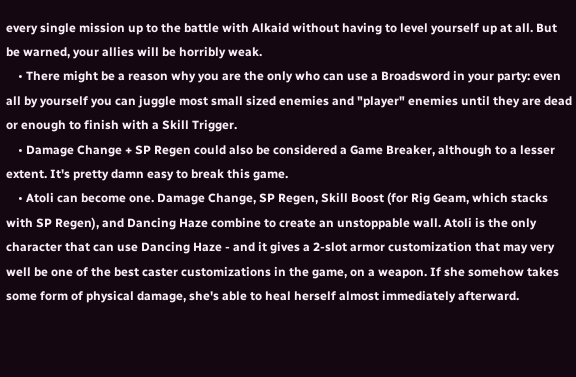every single mission up to the battle with Alkaid without having to level yourself up at all. But be warned, your allies will be horribly weak.
    • There might be a reason why you are the only who can use a Broadsword in your party: even all by yourself you can juggle most small sized enemies and "player" enemies until they are dead or enough to finish with a Skill Trigger.
    • Damage Change + SP Regen could also be considered a Game Breaker, although to a lesser extent. It's pretty damn easy to break this game.
    • Atoli can become one. Damage Change, SP Regen, Skill Boost (for Rig Geam, which stacks with SP Regen), and Dancing Haze combine to create an unstoppable wall. Atoli is the only character that can use Dancing Haze - and it gives a 2-slot armor customization that may very well be one of the best caster customizations in the game, on a weapon. If she somehow takes some form of physical damage, she's able to heal herself almost immediately afterward.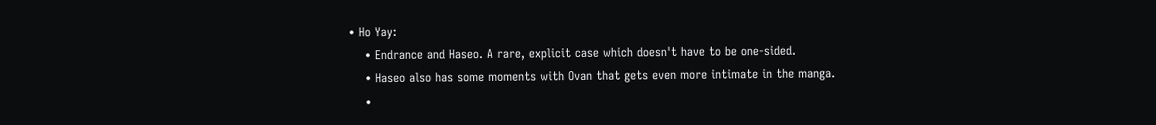• Ho Yay:
    • Endrance and Haseo. A rare, explicit case which doesn't have to be one-sided.
    • Haseo also has some moments with Ovan that gets even more intimate in the manga.
    •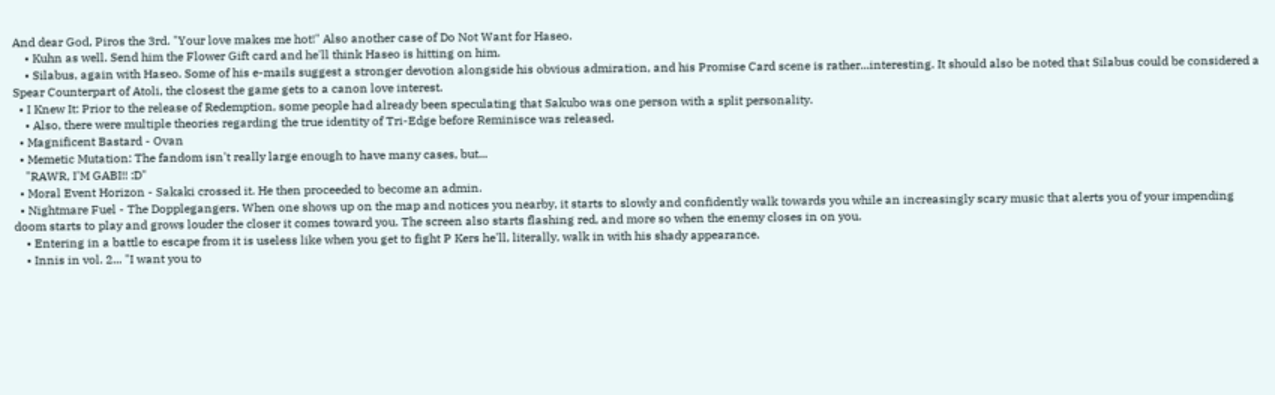And dear God, Piros the 3rd. "Your love makes me hot!" Also another case of Do Not Want for Haseo.
    • Kuhn as well. Send him the Flower Gift card and he'll think Haseo is hitting on him.
    • Silabus, again with Haseo. Some of his e-mails suggest a stronger devotion alongside his obvious admiration, and his Promise Card scene is rather...interesting. It should also be noted that Silabus could be considered a Spear Counterpart of Atoli, the closest the game gets to a canon love interest.
  • I Knew It: Prior to the release of Redemption, some people had already been speculating that Sakubo was one person with a split personality.
    • Also, there were multiple theories regarding the true identity of Tri-Edge before Reminisce was released.
  • Magnificent Bastard - Ovan
  • Memetic Mutation: The fandom isn't really large enough to have many cases, but...
    "RAWR, I'M GABI!! :D"
  • Moral Event Horizon - Sakaki crossed it. He then proceeded to become an admin.
  • Nightmare Fuel - The Dopplegangers. When one shows up on the map and notices you nearby, it starts to slowly and confidently walk towards you while an increasingly scary music that alerts you of your impending doom starts to play and grows louder the closer it comes toward you. The screen also starts flashing red, and more so when the enemy closes in on you.
    • Entering in a battle to escape from it is useless like when you get to fight P Kers he'll, literally, walk in with his shady appearance.
    • Innis in vol. 2... "I want you to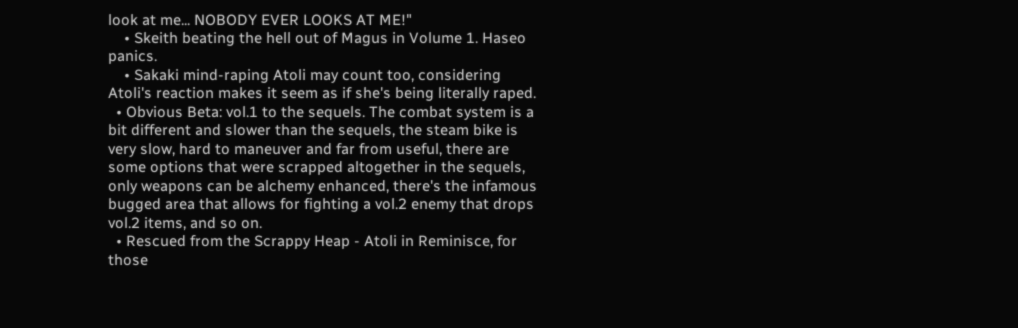look at me... NOBODY EVER LOOKS AT ME!"
    • Skeith beating the hell out of Magus in Volume 1. Haseo panics.
    • Sakaki mind-raping Atoli may count too, considering Atoli's reaction makes it seem as if she's being literally raped.
  • Obvious Beta: vol.1 to the sequels. The combat system is a bit different and slower than the sequels, the steam bike is very slow, hard to maneuver and far from useful, there are some options that were scrapped altogether in the sequels, only weapons can be alchemy enhanced, there's the infamous bugged area that allows for fighting a vol.2 enemy that drops vol.2 items, and so on.
  • Rescued from the Scrappy Heap - Atoli in Reminisce, for those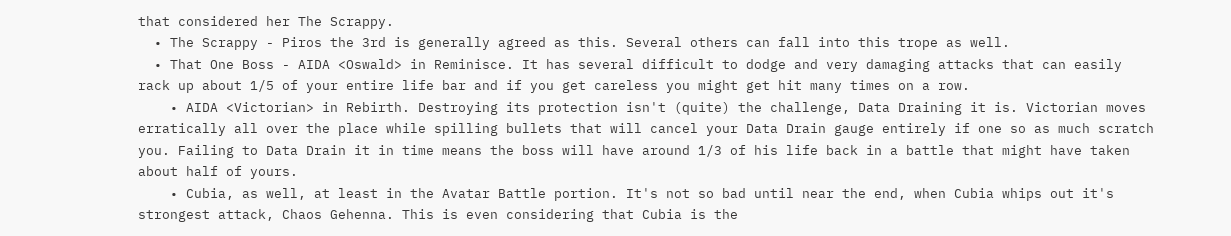that considered her The Scrappy.
  • The Scrappy - Piros the 3rd is generally agreed as this. Several others can fall into this trope as well.
  • That One Boss - AIDA <Oswald> in Reminisce. It has several difficult to dodge and very damaging attacks that can easily rack up about 1/5 of your entire life bar and if you get careless you might get hit many times on a row.
    • AIDA <Victorian> in Rebirth. Destroying its protection isn't (quite) the challenge, Data Draining it is. Victorian moves erratically all over the place while spilling bullets that will cancel your Data Drain gauge entirely if one so as much scratch you. Failing to Data Drain it in time means the boss will have around 1/3 of his life back in a battle that might have taken about half of yours.
    • Cubia, as well, at least in the Avatar Battle portion. It's not so bad until near the end, when Cubia whips out it's strongest attack, Chaos Gehenna. This is even considering that Cubia is the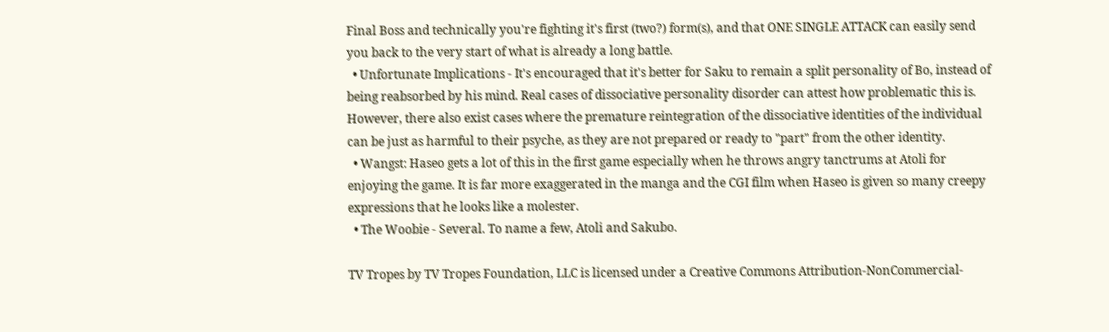Final Boss and technically you're fighting it's first (two?) form(s), and that ONE SINGLE ATTACK can easily send you back to the very start of what is already a long battle.
  • Unfortunate Implications - It's encouraged that it's better for Saku to remain a split personality of Bo, instead of being reabsorbed by his mind. Real cases of dissociative personality disorder can attest how problematic this is. However, there also exist cases where the premature reintegration of the dissociative identities of the individual can be just as harmful to their psyche, as they are not prepared or ready to "part" from the other identity.
  • Wangst: Haseo gets a lot of this in the first game especially when he throws angry tanctrums at Atoli for enjoying the game. It is far more exaggerated in the manga and the CGI film when Haseo is given so many creepy expressions that he looks like a molester.
  • The Woobie - Several. To name a few, Atoli and Sakubo.

TV Tropes by TV Tropes Foundation, LLC is licensed under a Creative Commons Attribution-NonCommercial-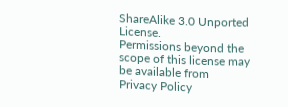ShareAlike 3.0 Unported License.
Permissions beyond the scope of this license may be available from
Privacy Policy